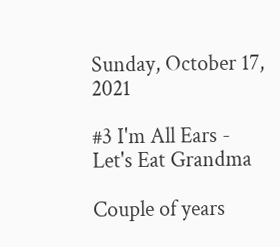Sunday, October 17, 2021

#3 I'm All Ears - Let's Eat Grandma

Couple of years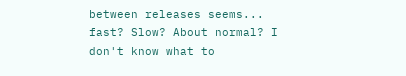between releases seems... fast? Slow? About normal? I don't know what to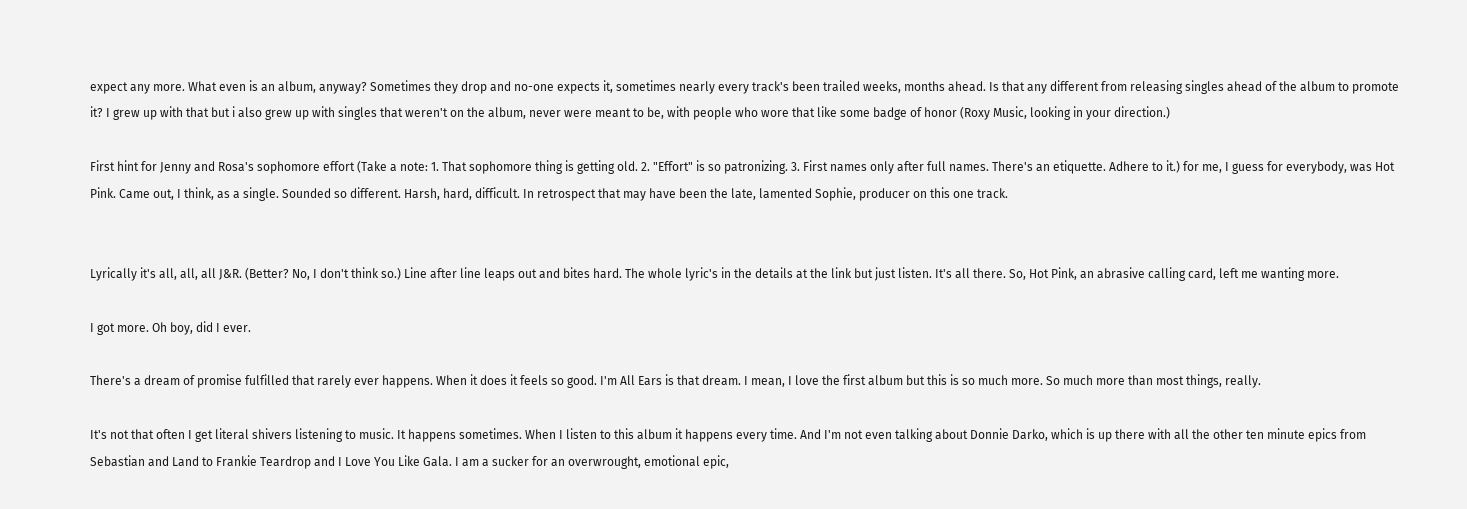expect any more. What even is an album, anyway? Sometimes they drop and no-one expects it, sometimes nearly every track's been trailed weeks, months ahead. Is that any different from releasing singles ahead of the album to promote it? I grew up with that but i also grew up with singles that weren't on the album, never were meant to be, with people who wore that like some badge of honor (Roxy Music, looking in your direction.)

First hint for Jenny and Rosa's sophomore effort (Take a note: 1. That sophomore thing is getting old. 2. "Effort" is so patronizing. 3. First names only after full names. There's an etiquette. Adhere to it.) for me, I guess for everybody, was Hot Pink. Came out, I think, as a single. Sounded so different. Harsh, hard, difficult. In retrospect that may have been the late, lamented Sophie, producer on this one track.


Lyrically it's all, all, all J&R. (Better? No, I don't think so.) Line after line leaps out and bites hard. The whole lyric's in the details at the link but just listen. It's all there. So, Hot Pink, an abrasive calling card, left me wanting more.

I got more. Oh boy, did I ever.

There's a dream of promise fulfilled that rarely ever happens. When it does it feels so good. I'm All Ears is that dream. I mean, I love the first album but this is so much more. So much more than most things, really.

It's not that often I get literal shivers listening to music. It happens sometimes. When I listen to this album it happens every time. And I'm not even talking about Donnie Darko, which is up there with all the other ten minute epics from Sebastian and Land to Frankie Teardrop and I Love You Like Gala. I am a sucker for an overwrought, emotional epic,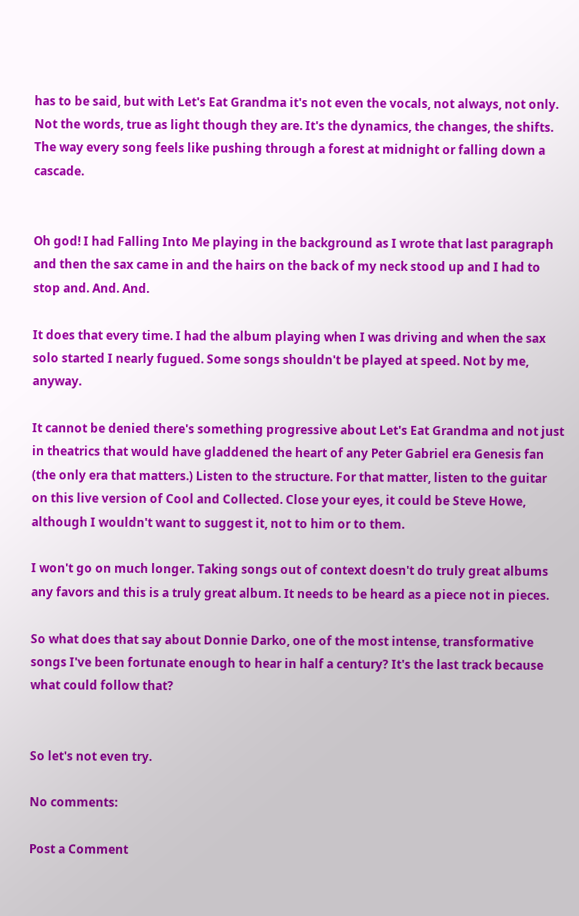has to be said, but with Let's Eat Grandma it's not even the vocals, not always, not only. Not the words, true as light though they are. It's the dynamics, the changes, the shifts. The way every song feels like pushing through a forest at midnight or falling down a cascade.


Oh god! I had Falling Into Me playing in the background as I wrote that last paragraph and then the sax came in and the hairs on the back of my neck stood up and I had to stop and. And. And.

It does that every time. I had the album playing when I was driving and when the sax solo started I nearly fugued. Some songs shouldn't be played at speed. Not by me, anyway.

It cannot be denied there's something progressive about Let's Eat Grandma and not just in theatrics that would have gladdened the heart of any Peter Gabriel era Genesis fan (the only era that matters.) Listen to the structure. For that matter, listen to the guitar on this live version of Cool and Collected. Close your eyes, it could be Steve Howe, although I wouldn't want to suggest it, not to him or to them.

I won't go on much longer. Taking songs out of context doesn't do truly great albums any favors and this is a truly great album. It needs to be heard as a piece not in pieces.

So what does that say about Donnie Darko, one of the most intense, transformative songs I've been fortunate enough to hear in half a century? It's the last track because what could follow that?


So let's not even try.

No comments:

Post a Comment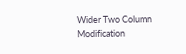Wider Two Column Modification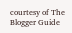courtesy of The Blogger Guide